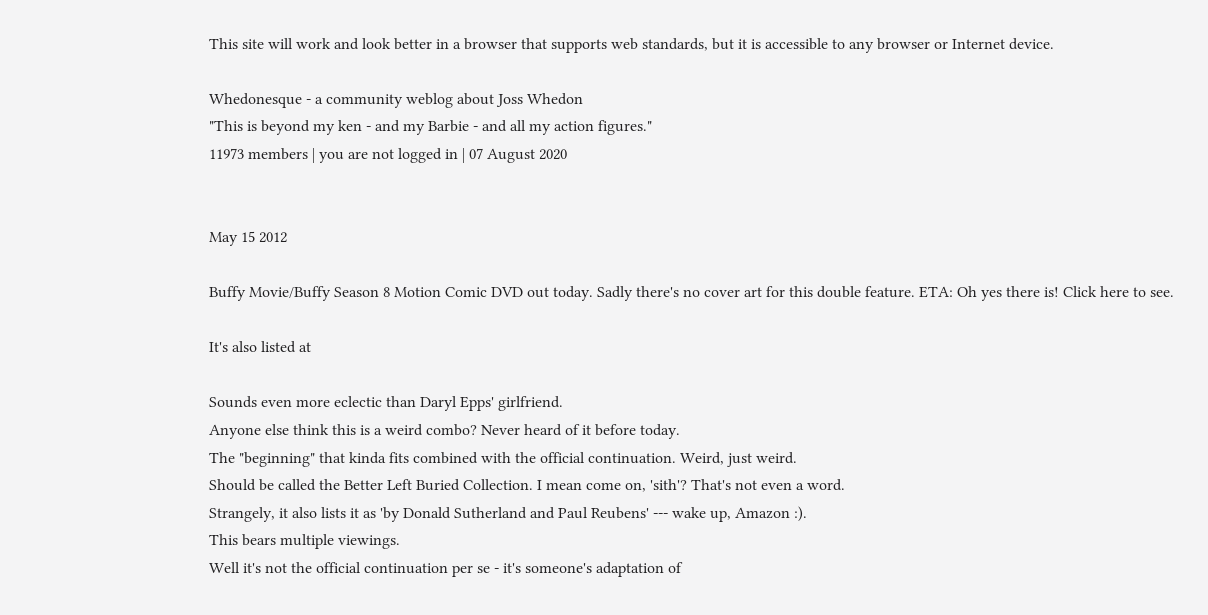This site will work and look better in a browser that supports web standards, but it is accessible to any browser or Internet device.

Whedonesque - a community weblog about Joss Whedon
"This is beyond my ken - and my Barbie - and all my action figures."
11973 members | you are not logged in | 07 August 2020


May 15 2012

Buffy Movie/Buffy Season 8 Motion Comic DVD out today. Sadly there's no cover art for this double feature. ETA: Oh yes there is! Click here to see.

It's also listed at

Sounds even more eclectic than Daryl Epps' girlfriend.
Anyone else think this is a weird combo? Never heard of it before today.
The "beginning" that kinda fits combined with the official continuation. Weird, just weird.
Should be called the Better Left Buried Collection. I mean come on, 'sith'? That's not even a word.
Strangely, it also lists it as 'by Donald Sutherland and Paul Reubens' --- wake up, Amazon :).
This bears multiple viewings.
Well it's not the official continuation per se - it's someone's adaptation of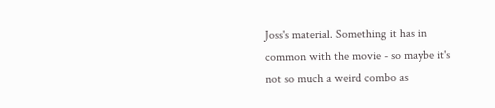Joss's material. Something it has in common with the movie - so maybe it's not so much a weird combo as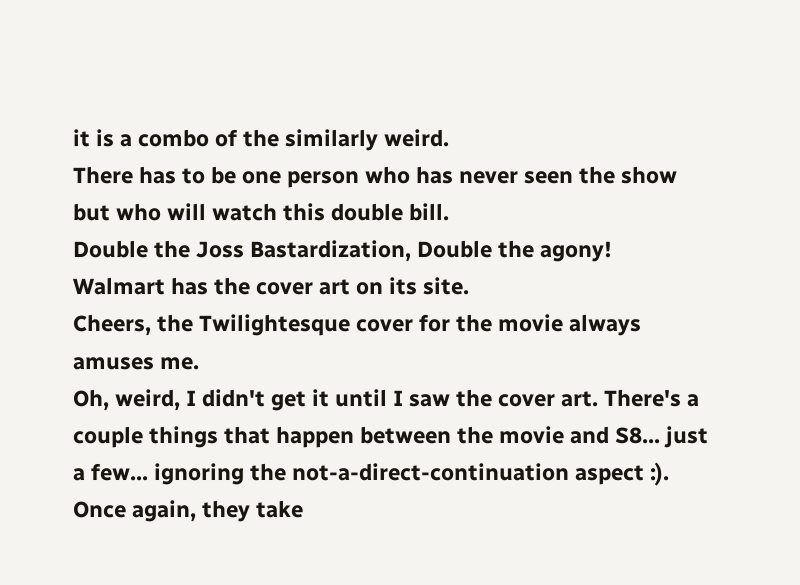it is a combo of the similarly weird.
There has to be one person who has never seen the show but who will watch this double bill.
Double the Joss Bastardization, Double the agony!
Walmart has the cover art on its site.
Cheers, the Twilightesque cover for the movie always amuses me.
Oh, weird, I didn't get it until I saw the cover art. There's a couple things that happen between the movie and S8... just a few... ignoring the not-a-direct-continuation aspect :).
Once again, they take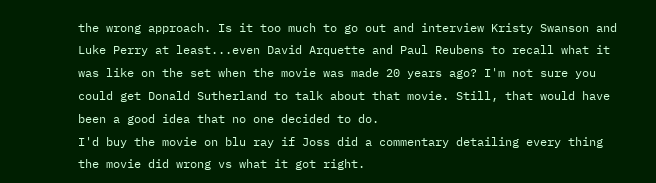the wrong approach. Is it too much to go out and interview Kristy Swanson and Luke Perry at least...even David Arquette and Paul Reubens to recall what it was like on the set when the movie was made 20 years ago? I'm not sure you could get Donald Sutherland to talk about that movie. Still, that would have been a good idea that no one decided to do.
I'd buy the movie on blu ray if Joss did a commentary detailing every thing the movie did wrong vs what it got right.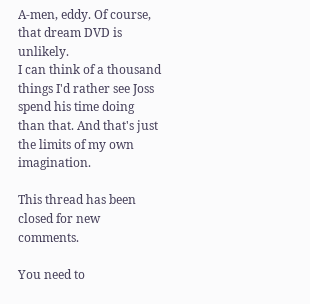A-men, eddy. Of course, that dream DVD is unlikely.
I can think of a thousand things I'd rather see Joss spend his time doing than that. And that's just the limits of my own imagination.

This thread has been closed for new comments.

You need to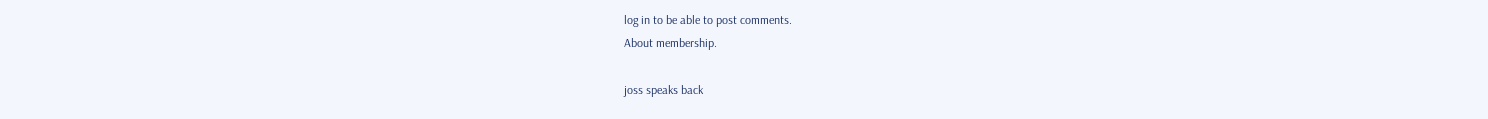log in to be able to post comments.
About membership.

joss speaks back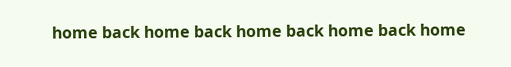home back home back home back home back home